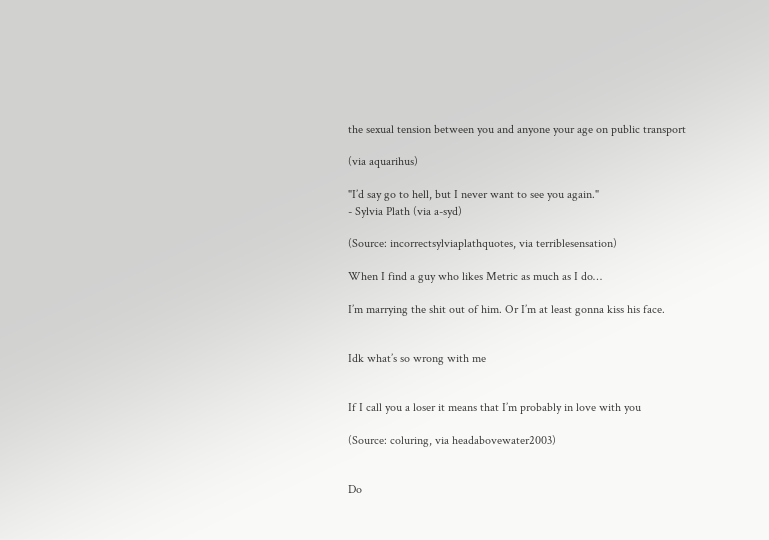the sexual tension between you and anyone your age on public transport

(via aquarihus)

"I’d say go to hell, but I never want to see you again."
- Sylvia Plath (via a-syd)

(Source: incorrectsylviaplathquotes, via terriblesensation)

When I find a guy who likes Metric as much as I do…

I’m marrying the shit out of him. Or I’m at least gonna kiss his face.


Idk what’s so wrong with me


If I call you a loser it means that I’m probably in love with you

(Source: coluring, via headabovewater2003)


Do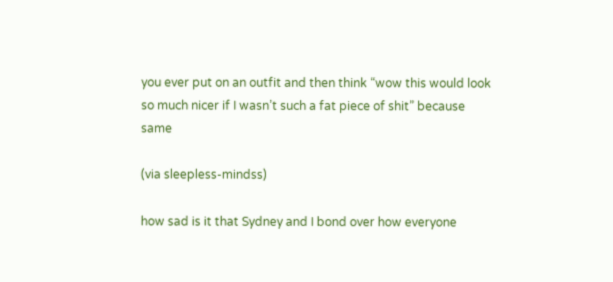you ever put on an outfit and then think “wow this would look so much nicer if I wasn’t such a fat piece of shit” because same

(via sleepless-mindss)

how sad is it that Sydney and I bond over how everyone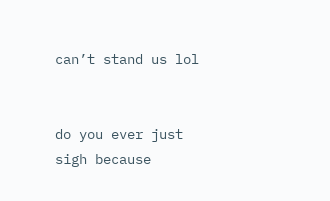can’t stand us lol


do you ever just sigh because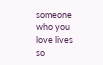someone who you love lives so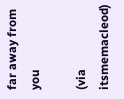far away from you

(via itsmemacleod)